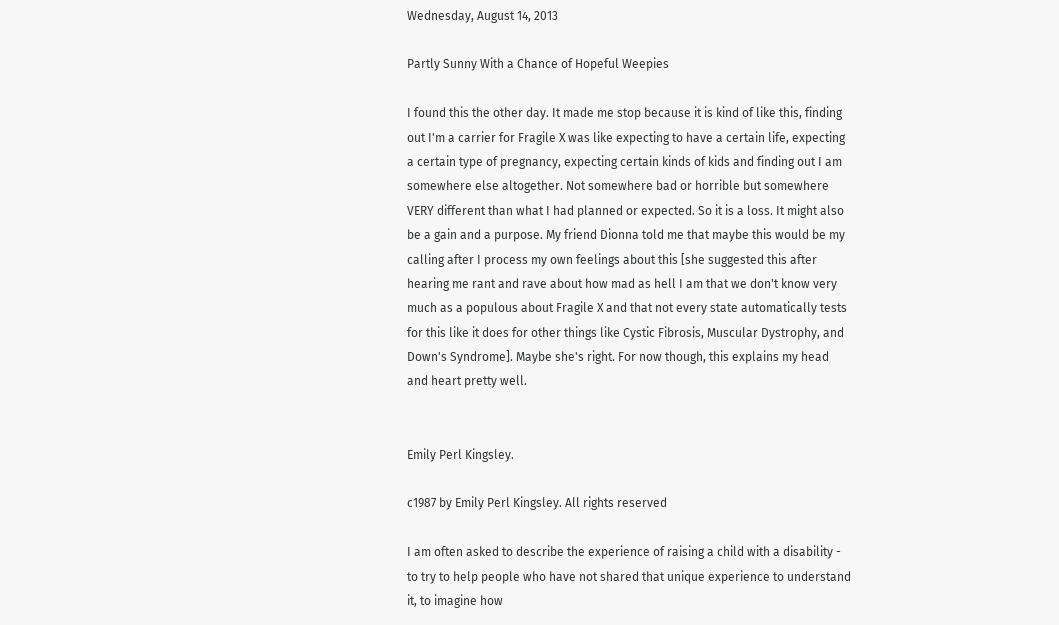Wednesday, August 14, 2013

Partly Sunny With a Chance of Hopeful Weepies

I found this the other day. It made me stop because it is kind of like this, finding out I'm a carrier for Fragile X was like expecting to have a certain life, expecting a certain type of pregnancy, expecting certain kinds of kids and finding out I am somewhere else altogether. Not somewhere bad or horrible but somewhere VERY different than what I had planned or expected. So it is a loss. It might also be a gain and a purpose. My friend Dionna told me that maybe this would be my calling after I process my own feelings about this [she suggested this after hearing me rant and rave about how mad as hell I am that we don't know very much as a populous about Fragile X and that not every state automatically tests for this like it does for other things like Cystic Fibrosis, Muscular Dystrophy, and Down's Syndrome]. Maybe she's right. For now though, this explains my head and heart pretty well.


Emily Perl Kingsley.

c1987 by Emily Perl Kingsley. All rights reserved

I am often asked to describe the experience of raising a child with a disability - to try to help people who have not shared that unique experience to understand it, to imagine how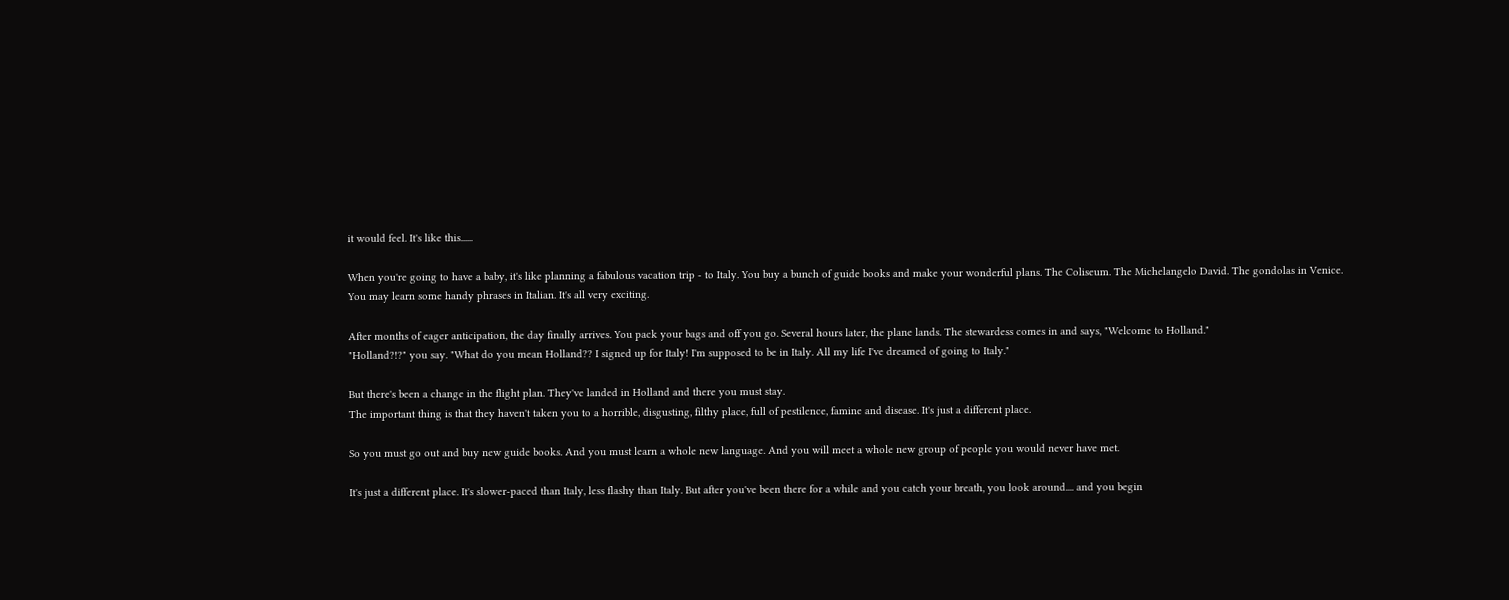it would feel. It's like this......

When you're going to have a baby, it's like planning a fabulous vacation trip - to Italy. You buy a bunch of guide books and make your wonderful plans. The Coliseum. The Michelangelo David. The gondolas in Venice. You may learn some handy phrases in Italian. It's all very exciting.

After months of eager anticipation, the day finally arrives. You pack your bags and off you go. Several hours later, the plane lands. The stewardess comes in and says, "Welcome to Holland."
"Holland?!?" you say. "What do you mean Holland?? I signed up for Italy! I'm supposed to be in Italy. All my life I've dreamed of going to Italy."

But there's been a change in the flight plan. They've landed in Holland and there you must stay.
The important thing is that they haven't taken you to a horrible, disgusting, filthy place, full of pestilence, famine and disease. It's just a different place.

So you must go out and buy new guide books. And you must learn a whole new language. And you will meet a whole new group of people you would never have met.

It's just a different place. It's slower-paced than Italy, less flashy than Italy. But after you've been there for a while and you catch your breath, you look around.... and you begin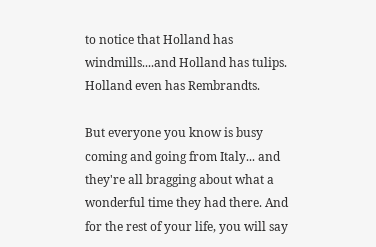to notice that Holland has windmills....and Holland has tulips. Holland even has Rembrandts.

But everyone you know is busy coming and going from Italy... and they're all bragging about what a wonderful time they had there. And for the rest of your life, you will say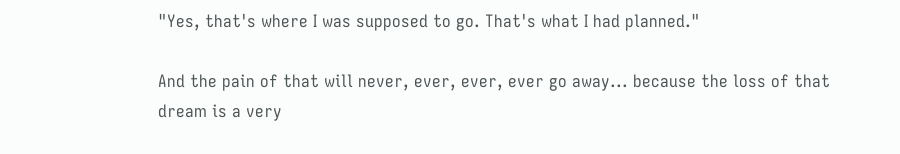"Yes, that's where I was supposed to go. That's what I had planned."

And the pain of that will never, ever, ever, ever go away... because the loss of that dream is a very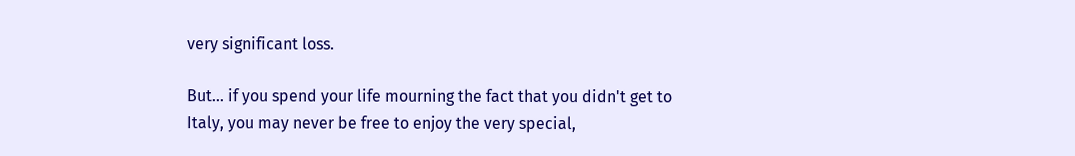very significant loss.

But... if you spend your life mourning the fact that you didn't get to Italy, you may never be free to enjoy the very special,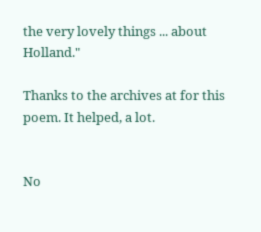the very lovely things ... about Holland."

Thanks to the archives at for this poem. It helped, a lot.


No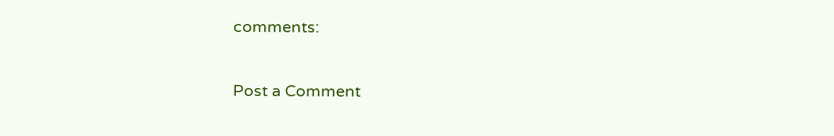comments:

Post a Comment